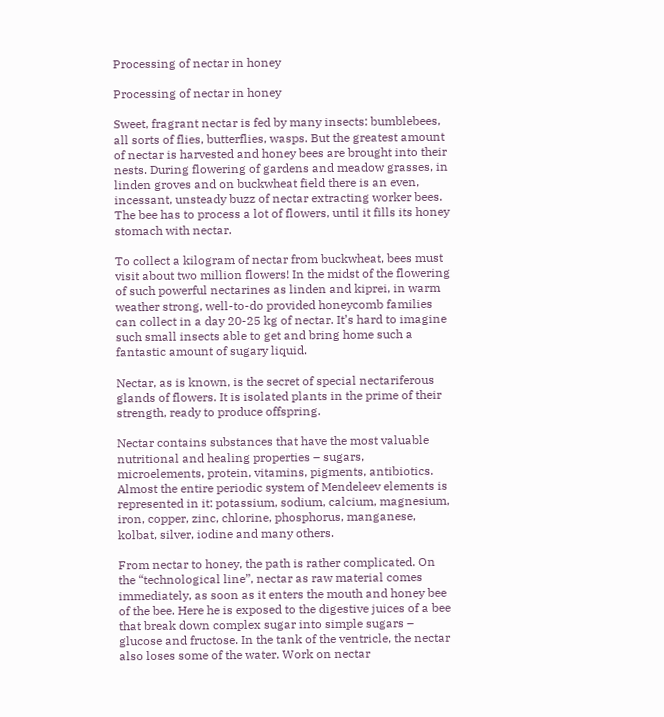Processing of nectar in honey

Processing of nectar in honey

Sweet, fragrant nectar is fed by many insects: bumblebees, all sorts of flies, butterflies, wasps. But the greatest amount of nectar is harvested and honey bees are brought into their nests. During flowering of gardens and meadow grasses, in linden groves and on buckwheat field there is an even, incessant, unsteady buzz of nectar extracting worker bees. The bee has to process a lot of flowers, until it fills its honey stomach with nectar.

To collect a kilogram of nectar from buckwheat, bees must visit about two million flowers! In the midst of the flowering of such powerful nectarines as linden and kiprei, in warm weather strong, well-to-do provided honeycomb families can collect in a day 20-25 kg of nectar. It’s hard to imagine such small insects able to get and bring home such a fantastic amount of sugary liquid.

Nectar, as is known, is the secret of special nectariferous glands of flowers. It is isolated plants in the prime of their strength, ready to produce offspring.

Nectar contains substances that have the most valuable nutritional and healing properties – sugars, microelements, protein, vitamins, pigments, antibiotics. Almost the entire periodic system of Mendeleev elements is represented in it: potassium, sodium, calcium, magnesium, iron, copper, zinc, chlorine, phosphorus, manganese, kolbat, silver, iodine and many others.

From nectar to honey, the path is rather complicated. On the “technological line”, nectar as raw material comes immediately, as soon as it enters the mouth and honey bee of the bee. Here he is exposed to the digestive juices of a bee that break down complex sugar into simple sugars – glucose and fructose. In the tank of the ventricle, the nectar also loses some of the water. Work on nectar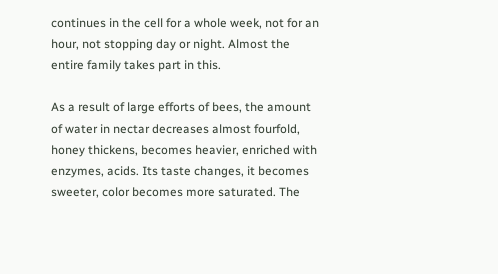continues in the cell for a whole week, not for an hour, not stopping day or night. Almost the entire family takes part in this.

As a result of large efforts of bees, the amount of water in nectar decreases almost fourfold, honey thickens, becomes heavier, enriched with enzymes, acids. Its taste changes, it becomes sweeter, color becomes more saturated. The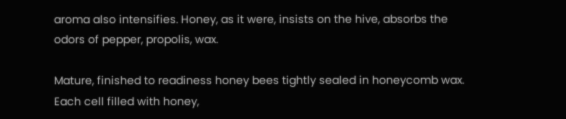aroma also intensifies. Honey, as it were, insists on the hive, absorbs the odors of pepper, propolis, wax.

Mature, finished to readiness honey bees tightly sealed in honeycomb wax. Each cell filled with honey,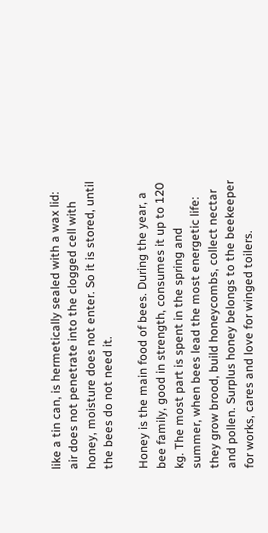like a tin can, is hermetically sealed with a wax lid: air does not penetrate into the clogged cell with honey, moisture does not enter. So it is stored, until the bees do not need it.

Honey is the main food of bees. During the year, a bee family, good in strength, consumes it up to 120 kg. The most part is spent in the spring and summer, when bees lead the most energetic life: they grow brood, build honeycombs, collect nectar and pollen. Surplus honey belongs to the beekeeper for works, cares and love for winged toilers.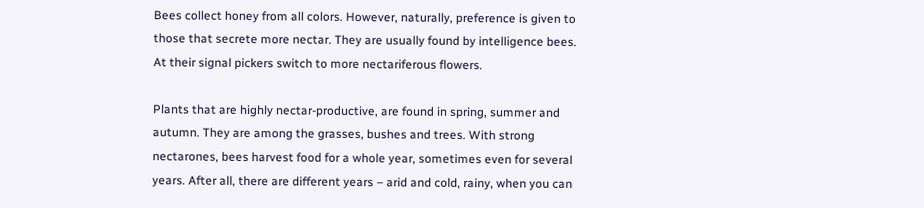Bees collect honey from all colors. However, naturally, preference is given to those that secrete more nectar. They are usually found by intelligence bees. At their signal pickers switch to more nectariferous flowers.

Plants that are highly nectar-productive, are found in spring, summer and autumn. They are among the grasses, bushes and trees. With strong nectarones, bees harvest food for a whole year, sometimes even for several years. After all, there are different years – arid and cold, rainy, when you can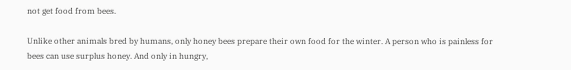not get food from bees.

Unlike other animals bred by humans, only honey bees prepare their own food for the winter. A person who is painless for bees can use surplus honey. And only in hungry,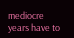mediocre years have to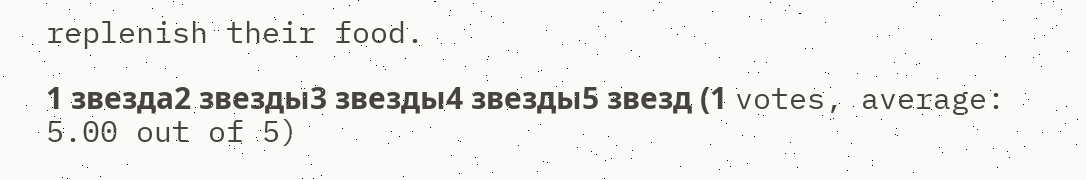replenish their food.

1 звезда2 звезды3 звезды4 звезды5 звезд (1 votes, average: 5.00 out of 5)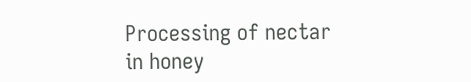Processing of nectar in honey